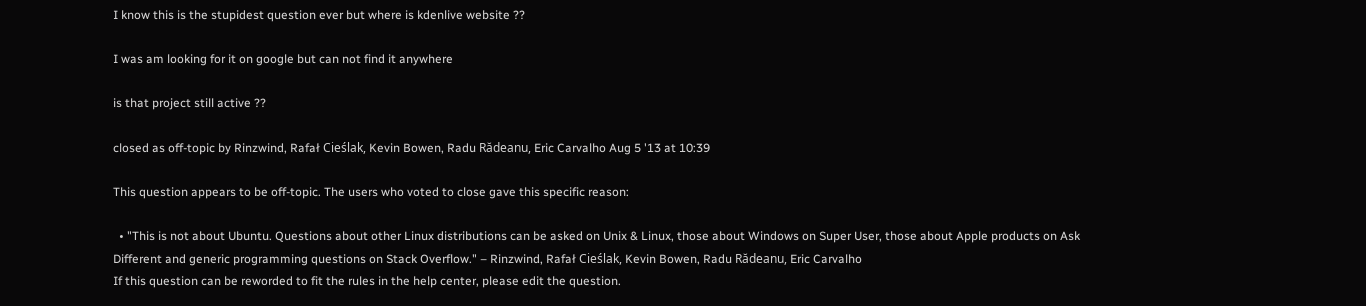I know this is the stupidest question ever but where is kdenlive website ??

I was am looking for it on google but can not find it anywhere

is that project still active ??

closed as off-topic by Rinzwind, Rafał Cieślak, Kevin Bowen, Radu Rădeanu, Eric Carvalho Aug 5 '13 at 10:39

This question appears to be off-topic. The users who voted to close gave this specific reason:

  • "This is not about Ubuntu. Questions about other Linux distributions can be asked on Unix & Linux, those about Windows on Super User, those about Apple products on Ask Different and generic programming questions on Stack Overflow." – Rinzwind, Rafał Cieślak, Kevin Bowen, Radu Rădeanu, Eric Carvalho
If this question can be reworded to fit the rules in the help center, please edit the question.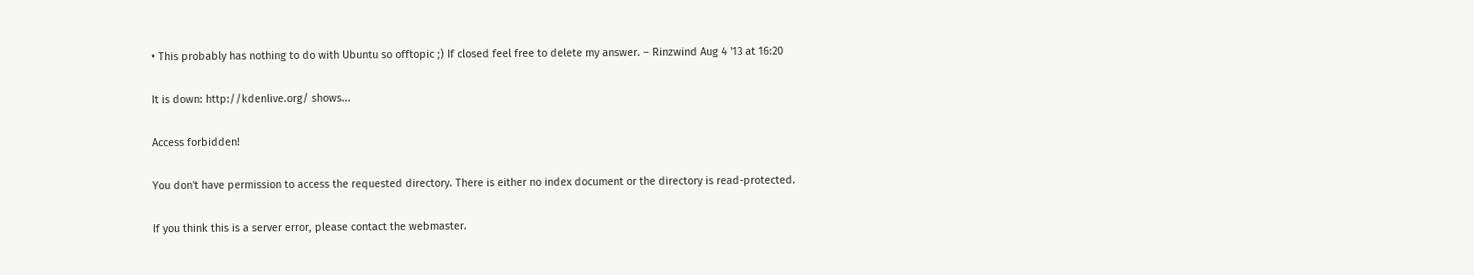• This probably has nothing to do with Ubuntu so offtopic ;) If closed feel free to delete my answer. – Rinzwind Aug 4 '13 at 16:20

It is down: http://kdenlive.org/ shows...

Access forbidden!

You don't have permission to access the requested directory. There is either no index document or the directory is read-protected.

If you think this is a server error, please contact the webmaster.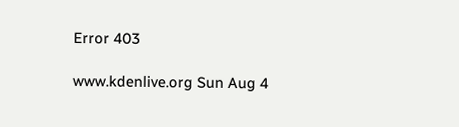Error 403

www.kdenlive.org Sun Aug 4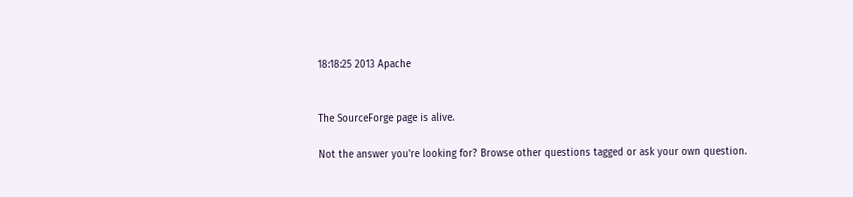18:18:25 2013 Apache


The SourceForge page is alive.

Not the answer you're looking for? Browse other questions tagged or ask your own question.